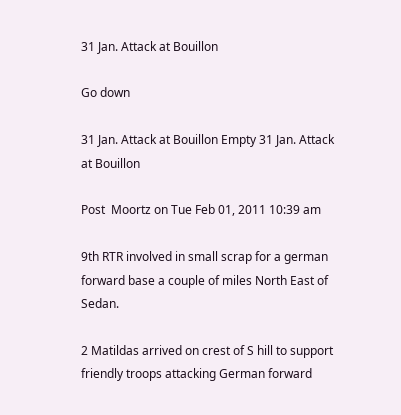31 Jan. Attack at Bouillon

Go down

31 Jan. Attack at Bouillon Empty 31 Jan. Attack at Bouillon

Post  Moortz on Tue Feb 01, 2011 10:39 am

9th RTR involved in small scrap for a german forward base a couple of miles North East of Sedan.

2 Matildas arrived on crest of S hill to support friendly troops attacking German forward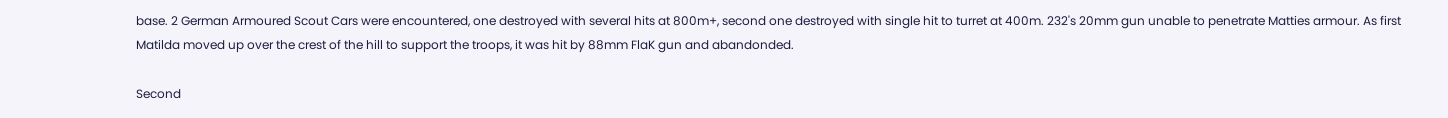base. 2 German Armoured Scout Cars were encountered, one destroyed with several hits at 800m+, second one destroyed with single hit to turret at 400m. 232's 20mm gun unable to penetrate Matties armour. As first Matilda moved up over the crest of the hill to support the troops, it was hit by 88mm FlaK gun and abandonded.

Second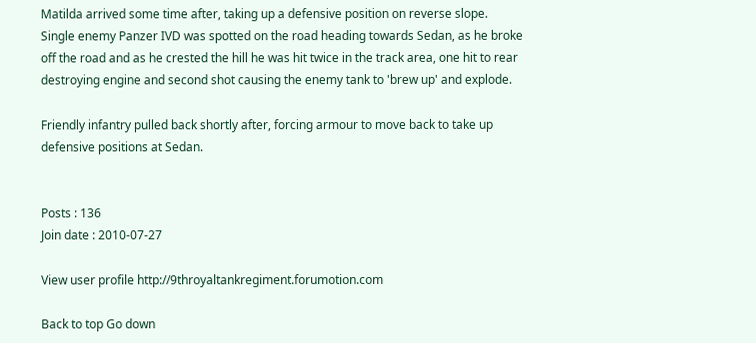Matilda arrived some time after, taking up a defensive position on reverse slope. Single enemy Panzer IVD was spotted on the road heading towards Sedan, as he broke off the road and as he crested the hill he was hit twice in the track area, one hit to rear destroying engine and second shot causing the enemy tank to 'brew up' and explode.

Friendly infantry pulled back shortly after, forcing armour to move back to take up defensive positions at Sedan.


Posts : 136
Join date : 2010-07-27

View user profile http://9throyaltankregiment.forumotion.com

Back to top Go down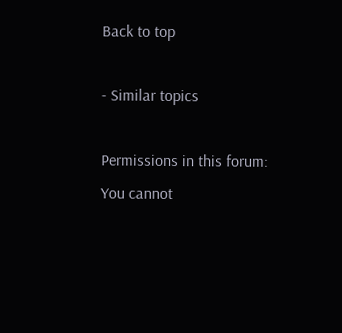Back to top

- Similar topics

Permissions in this forum:
You cannot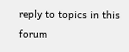reply to topics in this forum